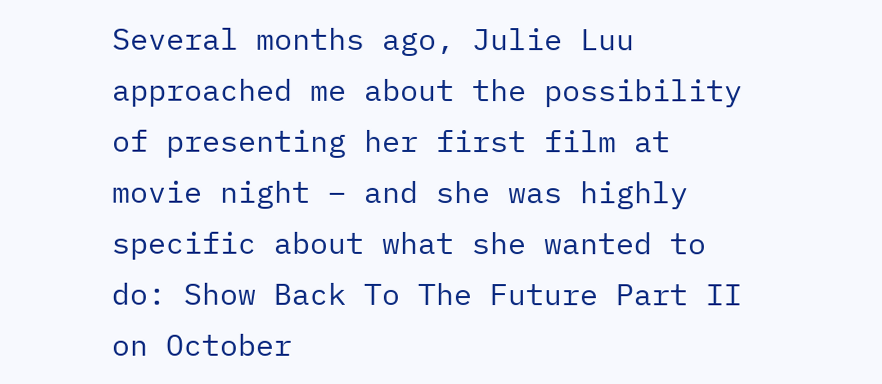Several months ago, Julie Luu approached me about the possibility of presenting her first film at movie night – and she was highly specific about what she wanted to do: Show Back To The Future Part II on October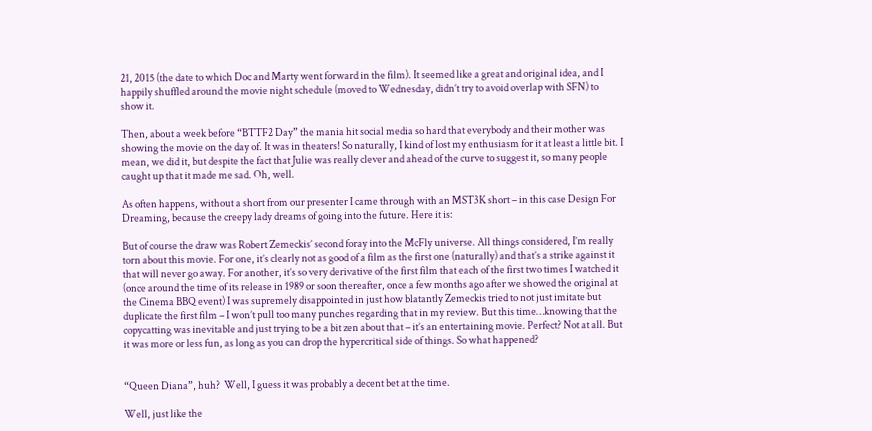21, 2015 (the date to which Doc and Marty went forward in the film). It seemed like a great and original idea, and I happily shuffled around the movie night schedule (moved to Wednesday, didn’t try to avoid overlap with SFN) to show it.

Then, about a week before “BTTF2 Day” the mania hit social media so hard that everybody and their mother was showing the movie on the day of. It was in theaters! So naturally, I kind of lost my enthusiasm for it at least a little bit. I mean, we did it, but despite the fact that Julie was really clever and ahead of the curve to suggest it, so many people caught up that it made me sad. Oh, well.

As often happens, without a short from our presenter I came through with an MST3K short – in this case Design For Dreaming, because the creepy lady dreams of going into the future. Here it is:

But of course the draw was Robert Zemeckis’ second foray into the McFly universe. All things considered, I’m really torn about this movie. For one, it’s clearly not as good of a film as the first one (naturally) and that’s a strike against it that will never go away. For another, it’s so very derivative of the first film that each of the first two times I watched it (once around the time of its release in 1989 or soon thereafter, once a few months ago after we showed the original at the Cinema BBQ event) I was supremely disappointed in just how blatantly Zemeckis tried to not just imitate but duplicate the first film – I won’t pull too many punches regarding that in my review. But this time…knowing that the copycatting was inevitable and just trying to be a bit zen about that – it’s an entertaining movie. Perfect? Not at all. But it was more or less fun, as long as you can drop the hypercritical side of things. So what happened?


“Queen Diana”, huh?  Well, I guess it was probably a decent bet at the time.

Well, just like the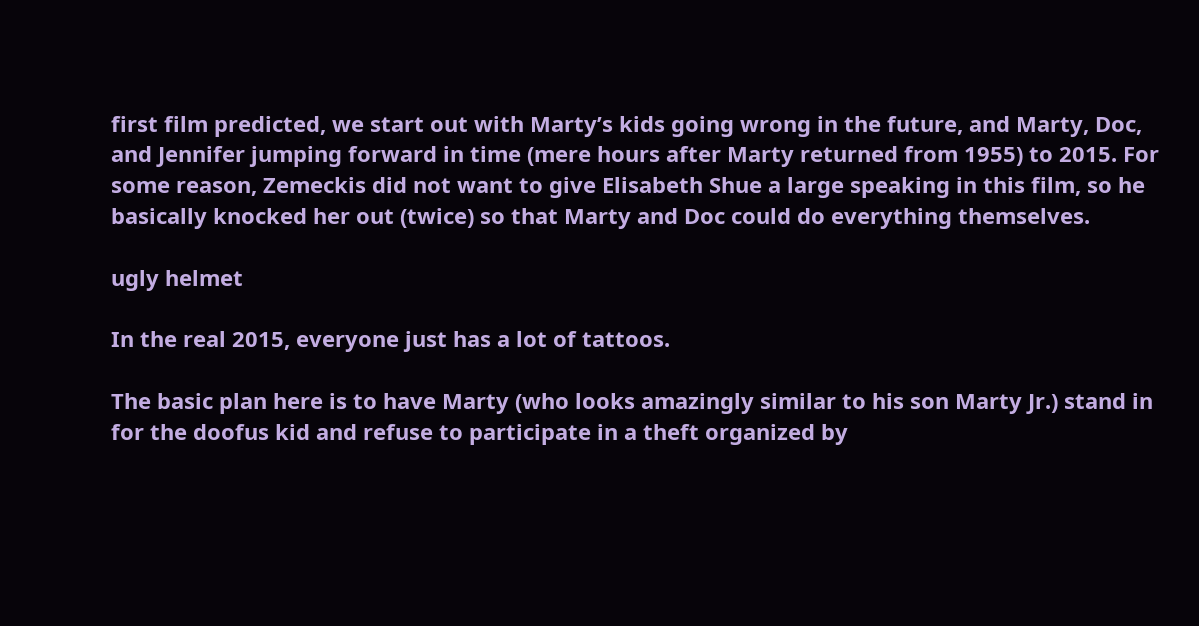first film predicted, we start out with Marty’s kids going wrong in the future, and Marty, Doc, and Jennifer jumping forward in time (mere hours after Marty returned from 1955) to 2015. For some reason, Zemeckis did not want to give Elisabeth Shue a large speaking in this film, so he basically knocked her out (twice) so that Marty and Doc could do everything themselves.

ugly helmet

In the real 2015, everyone just has a lot of tattoos.

The basic plan here is to have Marty (who looks amazingly similar to his son Marty Jr.) stand in for the doofus kid and refuse to participate in a theft organized by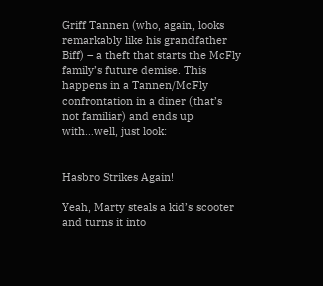Griff Tannen (who, again, looks remarkably like his grandfather Biff) – a theft that starts the McFly family’s future demise. This happens in a Tannen/McFly confrontation in a diner (that’s not familiar) and ends up with…well, just look:


Hasbro Strikes Again!

Yeah, Marty steals a kid’s scooter and turns it into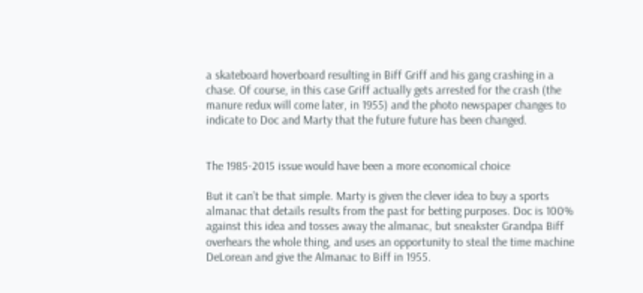a skateboard hoverboard resulting in Biff Griff and his gang crashing in a chase. Of course, in this case Griff actually gets arrested for the crash (the manure redux will come later, in 1955) and the photo newspaper changes to indicate to Doc and Marty that the future future has been changed.


The 1985-2015 issue would have been a more economical choice

But it can’t be that simple. Marty is given the clever idea to buy a sports almanac that details results from the past for betting purposes. Doc is 100% against this idea and tosses away the almanac, but sneakster Grandpa Biff overhears the whole thing, and uses an opportunity to steal the time machine DeLorean and give the Almanac to Biff in 1955.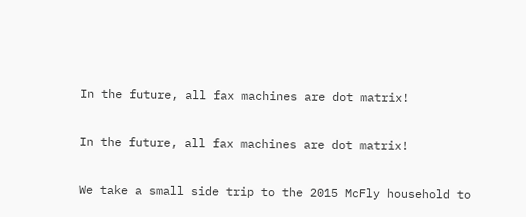In the future, all fax machines are dot matrix!

In the future, all fax machines are dot matrix!

We take a small side trip to the 2015 McFly household to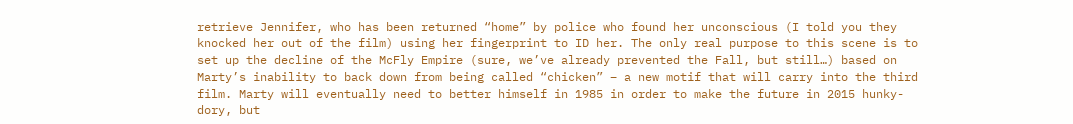retrieve Jennifer, who has been returned “home” by police who found her unconscious (I told you they knocked her out of the film) using her fingerprint to ID her. The only real purpose to this scene is to set up the decline of the McFly Empire (sure, we’ve already prevented the Fall, but still…) based on Marty’s inability to back down from being called “chicken” – a new motif that will carry into the third film. Marty will eventually need to better himself in 1985 in order to make the future in 2015 hunky-dory, but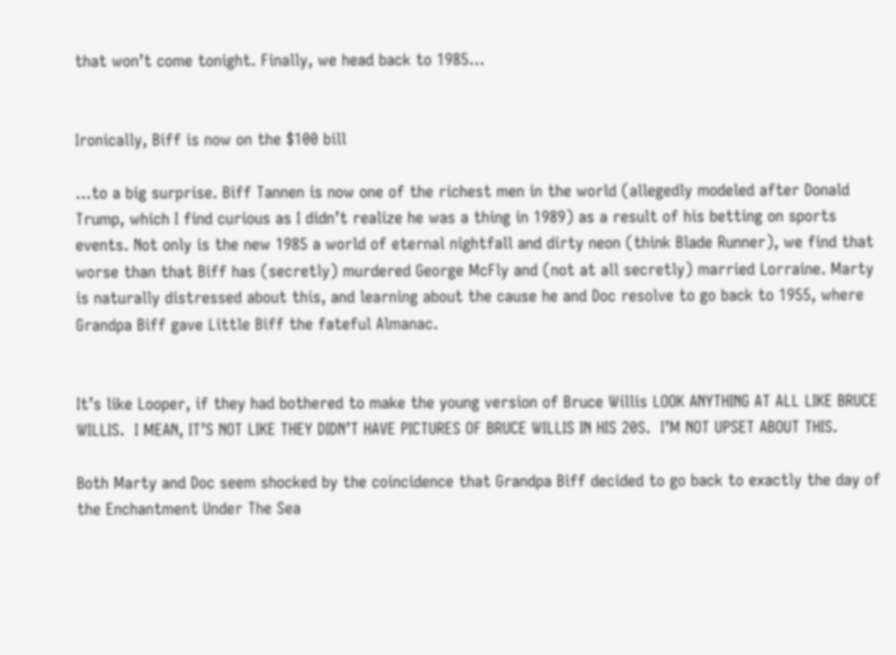that won’t come tonight. Finally, we head back to 1985…


Ironically, Biff is now on the $100 bill

…to a big surprise. Biff Tannen is now one of the richest men in the world (allegedly modeled after Donald Trump, which I find curious as I didn’t realize he was a thing in 1989) as a result of his betting on sports events. Not only is the new 1985 a world of eternal nightfall and dirty neon (think Blade Runner), we find that worse than that Biff has (secretly) murdered George McFly and (not at all secretly) married Lorraine. Marty is naturally distressed about this, and learning about the cause he and Doc resolve to go back to 1955, where Grandpa Biff gave Little Biff the fateful Almanac.


It’s like Looper, if they had bothered to make the young version of Bruce Willis LOOK ANYTHING AT ALL LIKE BRUCE WILLIS.  I MEAN, IT’S NOT LIKE THEY DIDN’T HAVE PICTURES OF BRUCE WILLIS IN HIS 20S.  I’M NOT UPSET ABOUT THIS.

Both Marty and Doc seem shocked by the coincidence that Grandpa Biff decided to go back to exactly the day of the Enchantment Under The Sea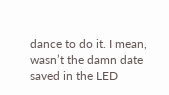dance to do it. I mean, wasn’t the damn date saved in the LED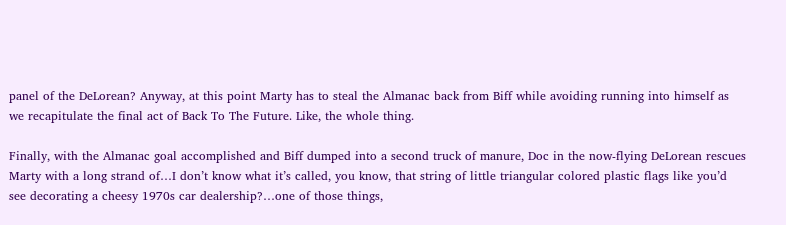panel of the DeLorean? Anyway, at this point Marty has to steal the Almanac back from Biff while avoiding running into himself as we recapitulate the final act of Back To The Future. Like, the whole thing.

Finally, with the Almanac goal accomplished and Biff dumped into a second truck of manure, Doc in the now-flying DeLorean rescues Marty with a long strand of…I don’t know what it’s called, you know, that string of little triangular colored plastic flags like you’d see decorating a cheesy 1970s car dealership?…one of those things,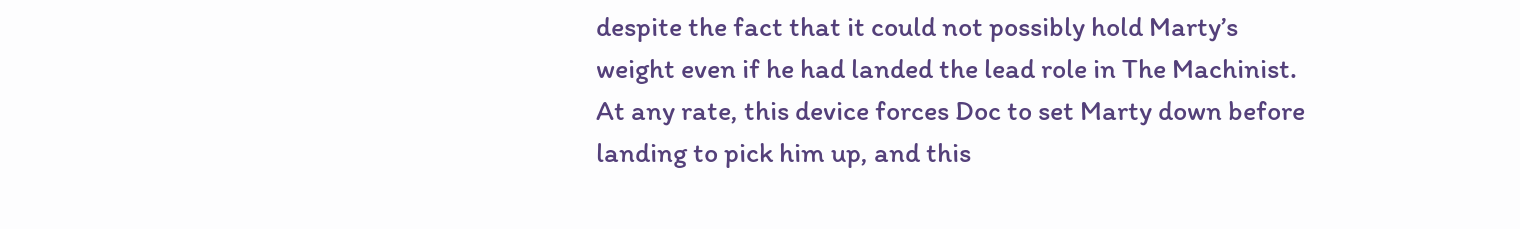despite the fact that it could not possibly hold Marty’s weight even if he had landed the lead role in The Machinist. At any rate, this device forces Doc to set Marty down before landing to pick him up, and this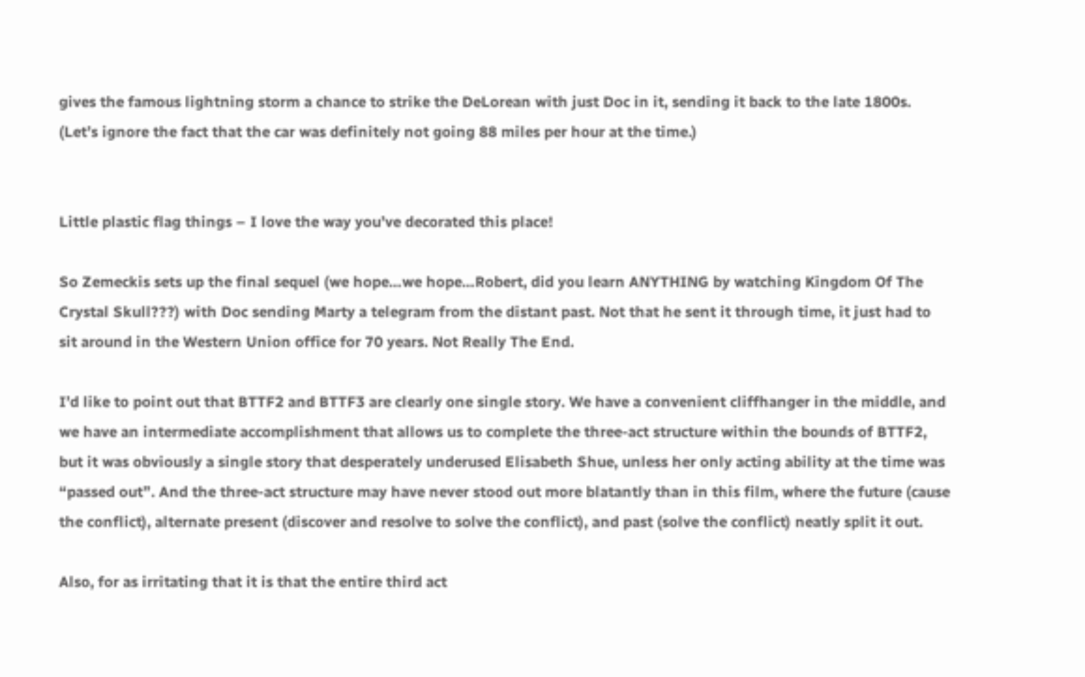gives the famous lightning storm a chance to strike the DeLorean with just Doc in it, sending it back to the late 1800s. (Let’s ignore the fact that the car was definitely not going 88 miles per hour at the time.)


Little plastic flag things – I love the way you’ve decorated this place!

So Zemeckis sets up the final sequel (we hope…we hope…Robert, did you learn ANYTHING by watching Kingdom Of The Crystal Skull???) with Doc sending Marty a telegram from the distant past. Not that he sent it through time, it just had to sit around in the Western Union office for 70 years. Not Really The End.

I’d like to point out that BTTF2 and BTTF3 are clearly one single story. We have a convenient cliffhanger in the middle, and we have an intermediate accomplishment that allows us to complete the three-act structure within the bounds of BTTF2, but it was obviously a single story that desperately underused Elisabeth Shue, unless her only acting ability at the time was “passed out”. And the three-act structure may have never stood out more blatantly than in this film, where the future (cause the conflict), alternate present (discover and resolve to solve the conflict), and past (solve the conflict) neatly split it out.

Also, for as irritating that it is that the entire third act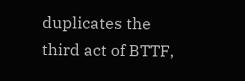duplicates the third act of BTTF,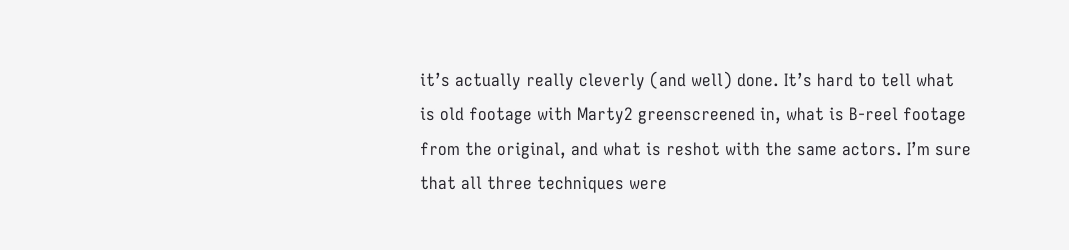it’s actually really cleverly (and well) done. It’s hard to tell what is old footage with Marty2 greenscreened in, what is B-reel footage from the original, and what is reshot with the same actors. I’m sure that all three techniques were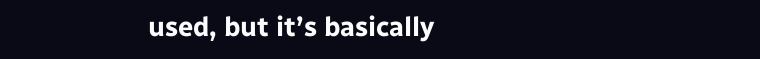used, but it’s basically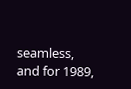seamless, and for 1989,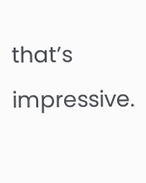that’s impressive.